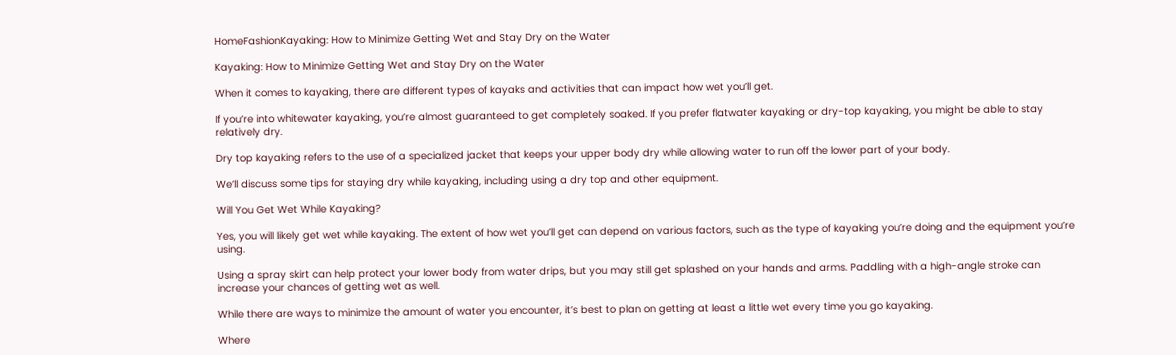HomeFashionKayaking: How to Minimize Getting Wet and Stay Dry on the Water

Kayaking: How to Minimize Getting Wet and Stay Dry on the Water

When it comes to kayaking, there are different types of kayaks and activities that can impact how wet you’ll get.

If you’re into whitewater kayaking, you’re almost guaranteed to get completely soaked. If you prefer flatwater kayaking or dry-top kayaking, you might be able to stay relatively dry.

Dry top kayaking refers to the use of a specialized jacket that keeps your upper body dry while allowing water to run off the lower part of your body.

We’ll discuss some tips for staying dry while kayaking, including using a dry top and other equipment.

Will You Get Wet While Kayaking?

Yes, you will likely get wet while kayaking. The extent of how wet you’ll get can depend on various factors, such as the type of kayaking you’re doing and the equipment you’re using.

Using a spray skirt can help protect your lower body from water drips, but you may still get splashed on your hands and arms. Paddling with a high-angle stroke can increase your chances of getting wet as well.

While there are ways to minimize the amount of water you encounter, it’s best to plan on getting at least a little wet every time you go kayaking.

Where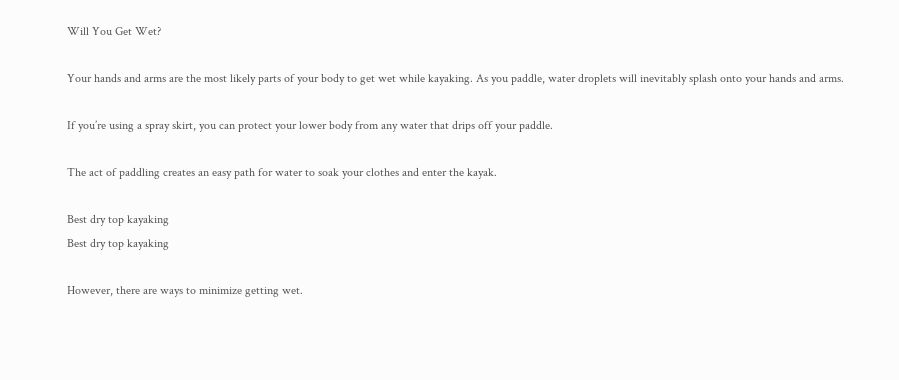Will You Get Wet?

Your hands and arms are the most likely parts of your body to get wet while kayaking. As you paddle, water droplets will inevitably splash onto your hands and arms.

If you’re using a spray skirt, you can protect your lower body from any water that drips off your paddle.

The act of paddling creates an easy path for water to soak your clothes and enter the kayak.

Best dry top kayaking
Best dry top kayaking

However, there are ways to minimize getting wet.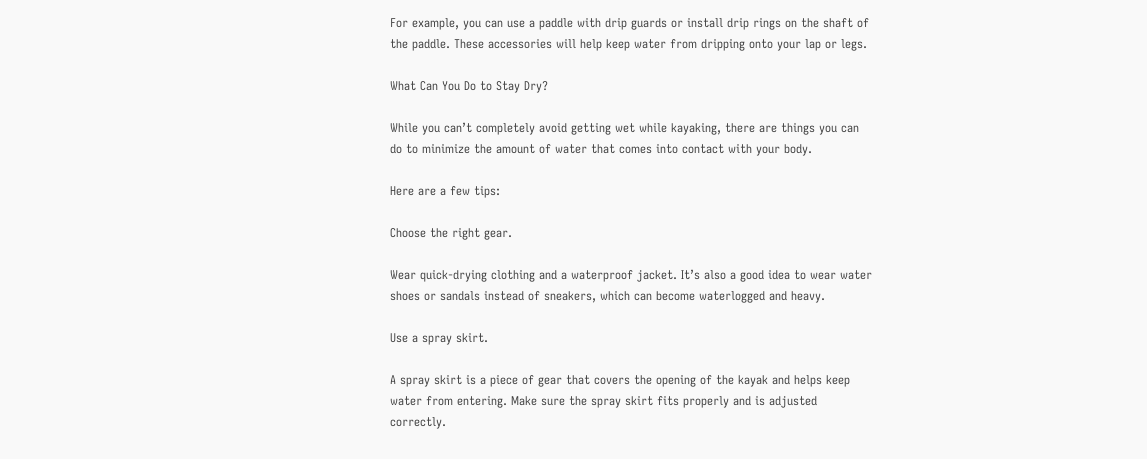For example, you can use a paddle with drip guards or install drip rings on the shaft of the paddle. These accessories will help keep water from dripping onto your lap or legs.

What Can You Do to Stay Dry?

While you can’t completely avoid getting wet while kayaking, there are things you can do to minimize the amount of water that comes into contact with your body.

Here are a few tips:

Choose the right gear.

Wear quick-drying clothing and a waterproof jacket. It’s also a good idea to wear water shoes or sandals instead of sneakers, which can become waterlogged and heavy.

Use a spray skirt.

A spray skirt is a piece of gear that covers the opening of the kayak and helps keep water from entering. Make sure the spray skirt fits properly and is adjusted correctly.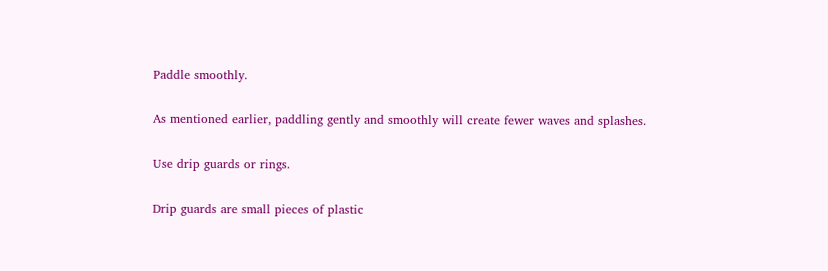Paddle smoothly.

As mentioned earlier, paddling gently and smoothly will create fewer waves and splashes.

Use drip guards or rings.

Drip guards are small pieces of plastic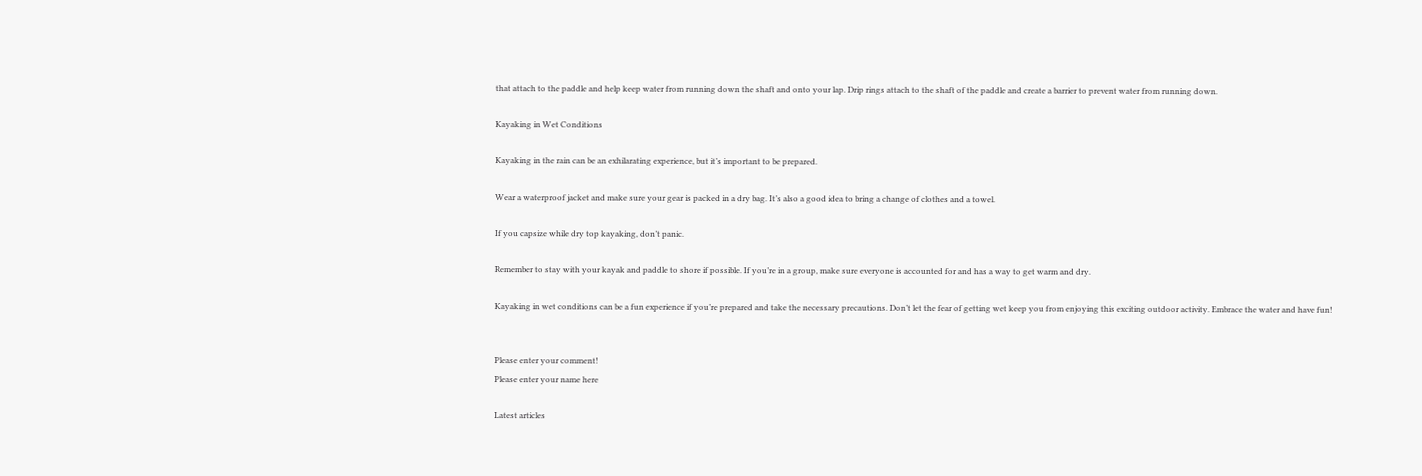that attach to the paddle and help keep water from running down the shaft and onto your lap. Drip rings attach to the shaft of the paddle and create a barrier to prevent water from running down.

Kayaking in Wet Conditions

Kayaking in the rain can be an exhilarating experience, but it’s important to be prepared.

Wear a waterproof jacket and make sure your gear is packed in a dry bag. It’s also a good idea to bring a change of clothes and a towel.

If you capsize while dry top kayaking, don’t panic.

Remember to stay with your kayak and paddle to shore if possible. If you’re in a group, make sure everyone is accounted for and has a way to get warm and dry.

Kayaking in wet conditions can be a fun experience if you’re prepared and take the necessary precautions. Don’t let the fear of getting wet keep you from enjoying this exciting outdoor activity. Embrace the water and have fun!


Please enter your comment!
Please enter your name here

Latest articles